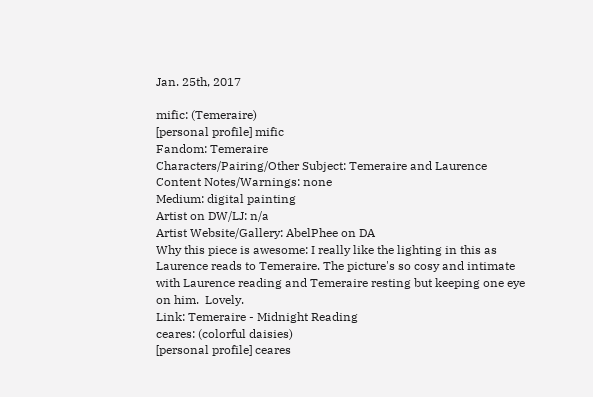Jan. 25th, 2017

mific: (Temeraire)
[personal profile] mific
Fandom: Temeraire
Characters/Pairing/Other Subject: Temeraire and Laurence
Content Notes/Warnings: none
Medium: digital painting
Artist on DW/LJ: n/a
Artist Website/Gallery: AbelPhee on DA
Why this piece is awesome: I really like the lighting in this as Laurence reads to Temeraire. The picture's so cosy and intimate with Laurence reading and Temeraire resting but keeping one eye on him.  Lovely.
Link: Temeraire - Midnight Reading
ceares: (colorful daisies)
[personal profile] ceares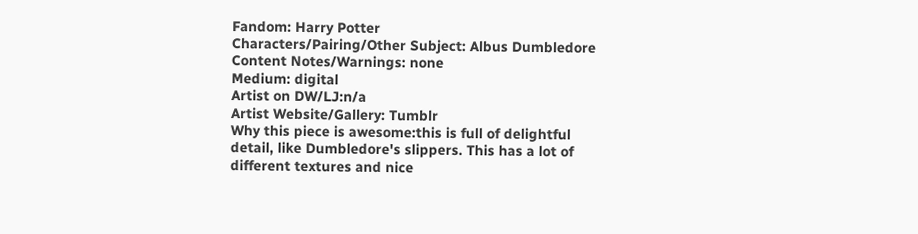Fandom: Harry Potter
Characters/Pairing/Other Subject: Albus Dumbledore
Content Notes/Warnings: none
Medium: digital
Artist on DW/LJ:n/a
Artist Website/Gallery: Tumblr
Why this piece is awesome:this is full of delightful detail, like Dumbledore's slippers. This has a lot of different textures and nice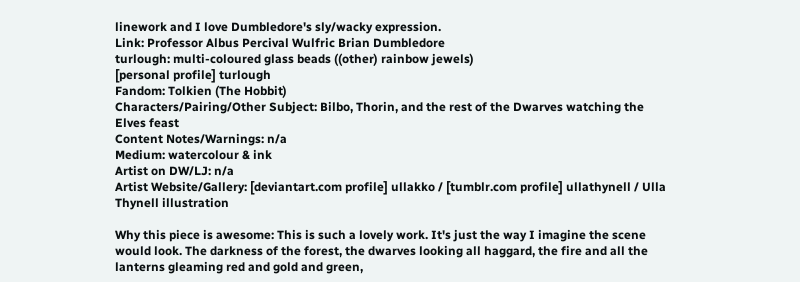linework and I love Dumbledore's sly/wacky expression.
Link: Professor Albus Percival Wulfric Brian Dumbledore
turlough: multi-coloured glass beads ((other) rainbow jewels)
[personal profile] turlough
Fandom: Tolkien (The Hobbit)
Characters/Pairing/Other Subject: Bilbo, Thorin, and the rest of the Dwarves watching the Elves feast
Content Notes/Warnings: n/a
Medium: watercolour & ink
Artist on DW/LJ: n/a
Artist Website/Gallery: [deviantart.com profile] ullakko / [tumblr.com profile] ullathynell / Ulla Thynell illustration

Why this piece is awesome: This is such a lovely work. It's just the way I imagine the scene would look. The darkness of the forest, the dwarves looking all haggard, the fire and all the lanterns gleaming red and gold and green,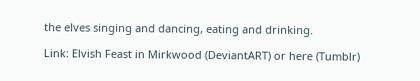the elves singing and dancing, eating and drinking.

Link: Elvish Feast in Mirkwood (DeviantART) or here (Tumblr)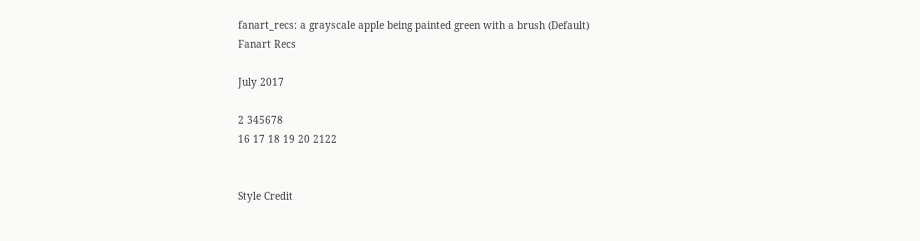fanart_recs: a grayscale apple being painted green with a brush (Default)
Fanart Recs

July 2017

2 345678
16 17 18 19 20 2122


Style Credit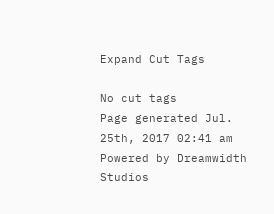Expand Cut Tags

No cut tags
Page generated Jul. 25th, 2017 02:41 am
Powered by Dreamwidth Studios